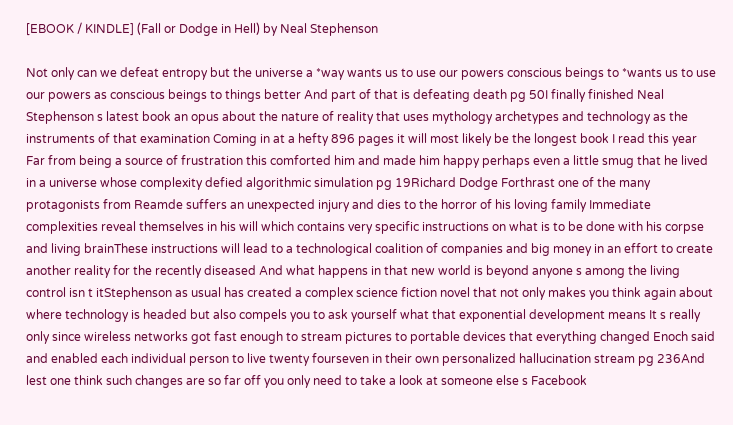[EBOOK / KINDLE] (Fall or Dodge in Hell) by Neal Stephenson

Not only can we defeat entropy but the universe a *way wants us to use our powers conscious beings to *wants us to use our powers as conscious beings to things better And part of that is defeating death pg 50I finally finished Neal Stephenson s latest book an opus about the nature of reality that uses mythology archetypes and technology as the instruments of that examination Coming in at a hefty 896 pages it will most likely be the longest book I read this year Far from being a source of frustration this comforted him and made him happy perhaps even a little smug that he lived in a universe whose complexity defied algorithmic simulation pg 19Richard Dodge Forthrast one of the many protagonists from Reamde suffers an unexpected injury and dies to the horror of his loving family Immediate complexities reveal themselves in his will which contains very specific instructions on what is to be done with his corpse and living brainThese instructions will lead to a technological coalition of companies and big money in an effort to create another reality for the recently diseased And what happens in that new world is beyond anyone s among the living control isn t itStephenson as usual has created a complex science fiction novel that not only makes you think again about where technology is headed but also compels you to ask yourself what that exponential development means It s really only since wireless networks got fast enough to stream pictures to portable devices that everything changed Enoch said and enabled each individual person to live twenty fourseven in their own personalized hallucination stream pg 236And lest one think such changes are so far off you only need to take a look at someone else s Facebook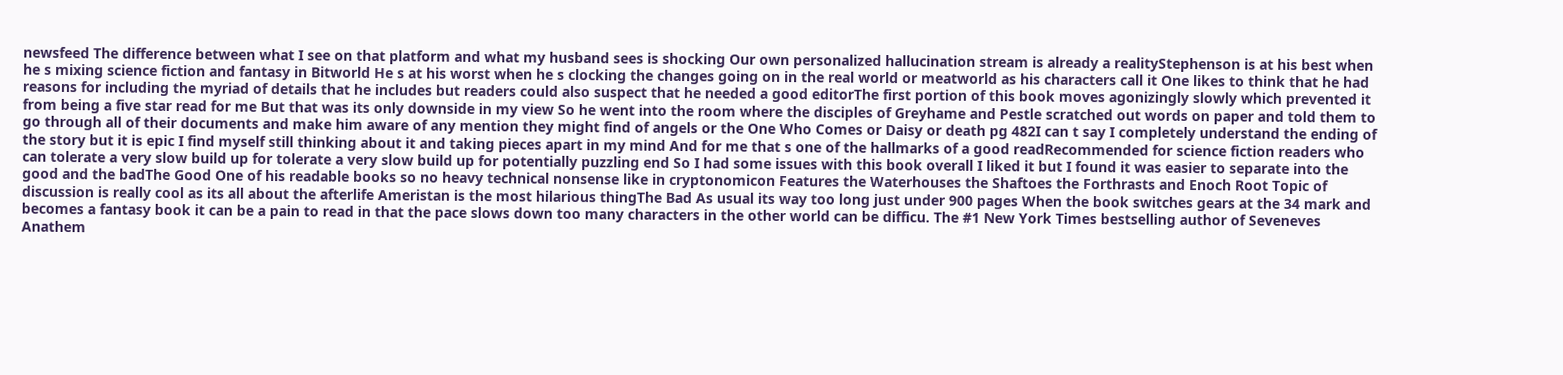newsfeed The difference between what I see on that platform and what my husband sees is shocking Our own personalized hallucination stream is already a realityStephenson is at his best when he s mixing science fiction and fantasy in Bitworld He s at his worst when he s clocking the changes going on in the real world or meatworld as his characters call it One likes to think that he had reasons for including the myriad of details that he includes but readers could also suspect that he needed a good editorThe first portion of this book moves agonizingly slowly which prevented it from being a five star read for me But that was its only downside in my view So he went into the room where the disciples of Greyhame and Pestle scratched out words on paper and told them to go through all of their documents and make him aware of any mention they might find of angels or the One Who Comes or Daisy or death pg 482I can t say I completely understand the ending of the story but it is epic I find myself still thinking about it and taking pieces apart in my mind And for me that s one of the hallmarks of a good readRecommended for science fiction readers who can tolerate a very slow build up for tolerate a very slow build up for potentially puzzling end So I had some issues with this book overall I liked it but I found it was easier to separate into the good and the badThe Good One of his readable books so no heavy technical nonsense like in cryptonomicon Features the Waterhouses the Shaftoes the Forthrasts and Enoch Root Topic of discussion is really cool as its all about the afterlife Ameristan is the most hilarious thingThe Bad As usual its way too long just under 900 pages When the book switches gears at the 34 mark and becomes a fantasy book it can be a pain to read in that the pace slows down too many characters in the other world can be difficu. The #1 New York Times bestselling author of Seveneves Anathem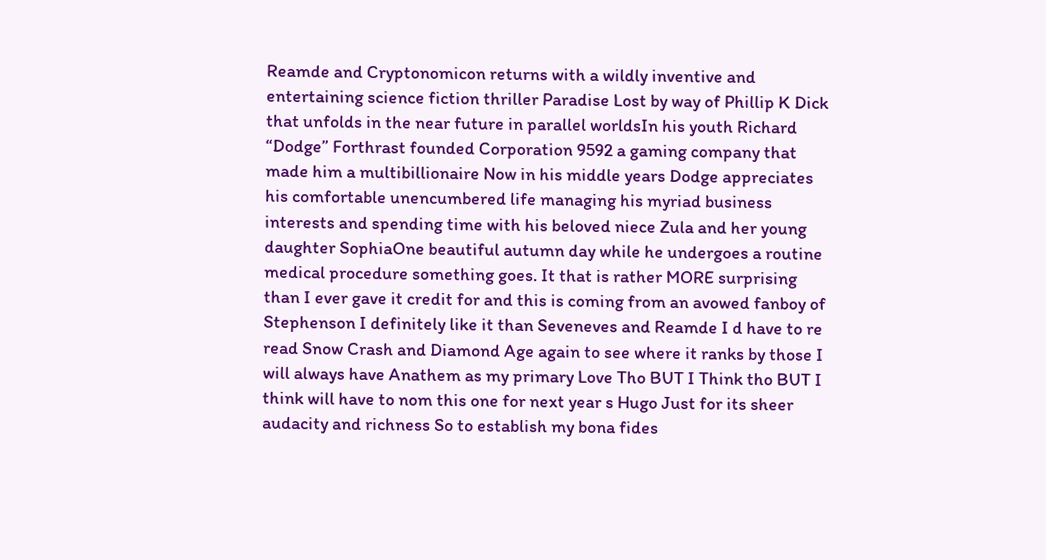Reamde and Cryptonomicon returns with a wildly inventive and entertaining science fiction thriller Paradise Lost by way of Phillip K Dick that unfolds in the near future in parallel worldsIn his youth Richard “Dodge” Forthrast founded Corporation 9592 a gaming company that made him a multibillionaire Now in his middle years Dodge appreciates his comfortable unencumbered life managing his myriad business interests and spending time with his beloved niece Zula and her young daughter SophiaOne beautiful autumn day while he undergoes a routine medical procedure something goes. It that is rather MORE surprising than I ever gave it credit for and this is coming from an avowed fanboy of Stephenson I definitely like it than Seveneves and Reamde I d have to re read Snow Crash and Diamond Age again to see where it ranks by those I will always have Anathem as my primary Love Tho BUT I Think tho BUT I think will have to nom this one for next year s Hugo Just for its sheer audacity and richness So to establish my bona fides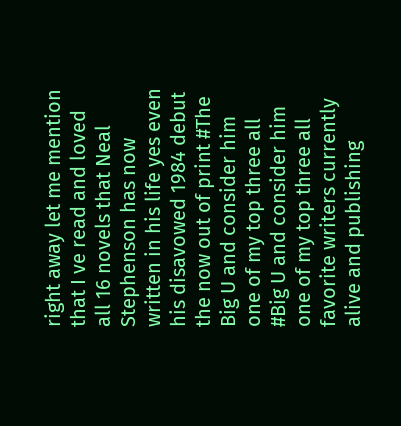right away let me mention that I ve read and loved all 16 novels that Neal Stephenson has now written in his life yes even his disavowed 1984 debut the now out of print #The Big U and consider him one of my top three all #Big U and consider him one of my top three all favorite writers currently alive and publishing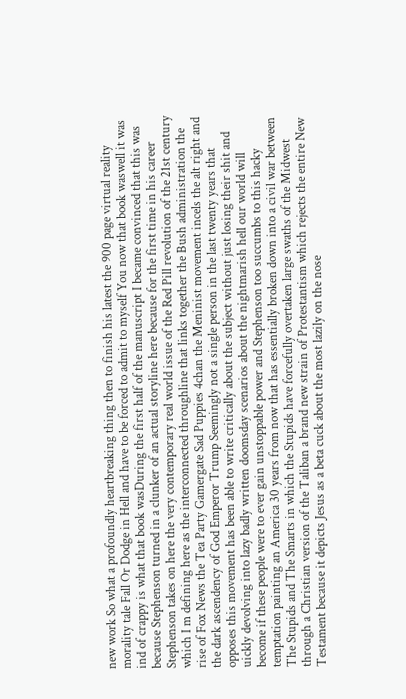new work So what a profoundly heartbreaking thing then to finish his latest the 900 page virtual reality morality tale Fall Or Dodge in Hell and have to be forced to admit to myself You now that book waswell it was ind of crappy is what that book wasDuring the first half of the manuscript I became convinced that this was because Stephenson turned in a clunker of an actual storyline here because for the first time in his career Stephenson takes on here the very contemporary real world issue of the Red Pill revolution of the 21st century which I m defining here as the interconnected throughline that links together the Bush administration the rise of Fox News the Tea Party Gamergate Sad Puppies 4chan the Meninist movement incels the alt right and the dark ascendency of God Emperor Trump Seemingly not a single person in the last twenty years that opposes this movement has been able to write critically about the subject without just losing their shit and uickly devolving into lazy badly written doomsday scenarios about the nightmarish hell our world will become if these people were to ever gain unstoppable power and Stephenson too succumbs to this hacky temptation painting an America 30 years from now that has essentially broken down into a civil war between The Stupids and The Smarts in which the Stupids have forcefully overtaken large swaths of the Midwest through a Christian version of the Taliban a brand new strain of Protestantism which rejects the entire New Testament because it depicts Jesus as a beta cuck about the most lazily on the nose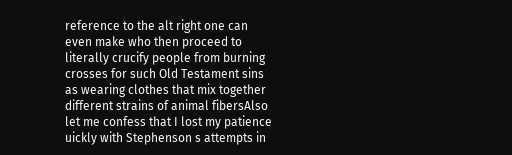reference to the alt right one can even make who then proceed to literally crucify people from burning crosses for such Old Testament sins as wearing clothes that mix together different strains of animal fibersAlso let me confess that I lost my patience uickly with Stephenson s attempts in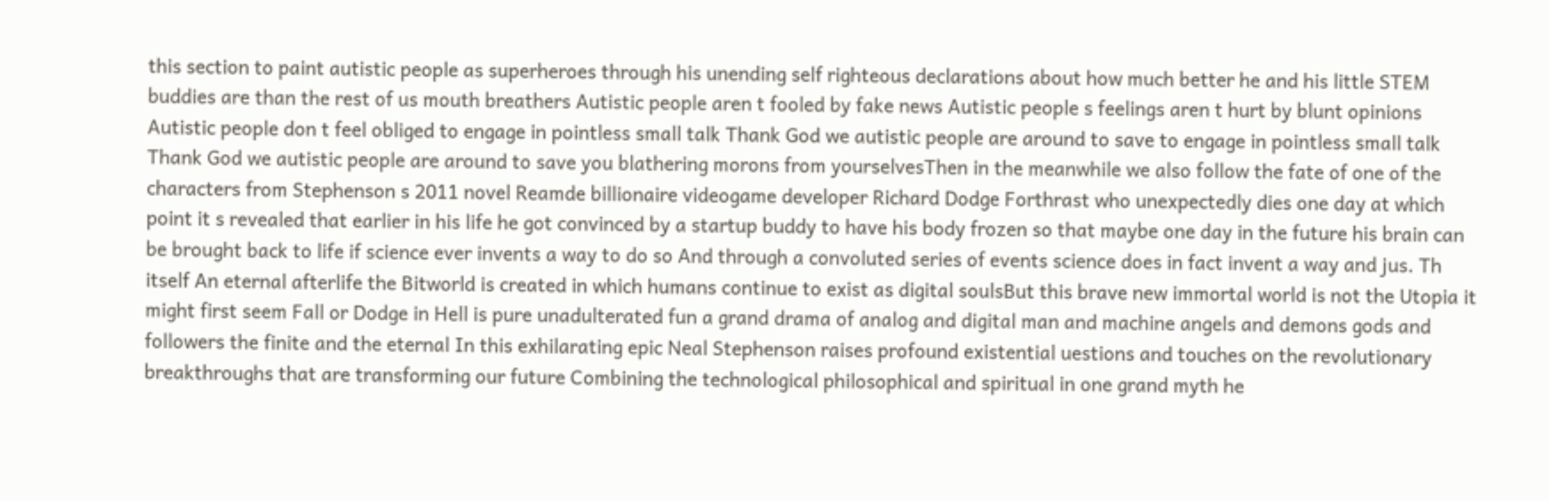this section to paint autistic people as superheroes through his unending self righteous declarations about how much better he and his little STEM buddies are than the rest of us mouth breathers Autistic people aren t fooled by fake news Autistic people s feelings aren t hurt by blunt opinions Autistic people don t feel obliged to engage in pointless small talk Thank God we autistic people are around to save to engage in pointless small talk Thank God we autistic people are around to save you blathering morons from yourselvesThen in the meanwhile we also follow the fate of one of the characters from Stephenson s 2011 novel Reamde billionaire videogame developer Richard Dodge Forthrast who unexpectedly dies one day at which point it s revealed that earlier in his life he got convinced by a startup buddy to have his body frozen so that maybe one day in the future his brain can be brought back to life if science ever invents a way to do so And through a convoluted series of events science does in fact invent a way and jus. Th itself An eternal afterlife the Bitworld is created in which humans continue to exist as digital soulsBut this brave new immortal world is not the Utopia it might first seem Fall or Dodge in Hell is pure unadulterated fun a grand drama of analog and digital man and machine angels and demons gods and followers the finite and the eternal In this exhilarating epic Neal Stephenson raises profound existential uestions and touches on the revolutionary breakthroughs that are transforming our future Combining the technological philosophical and spiritual in one grand myth he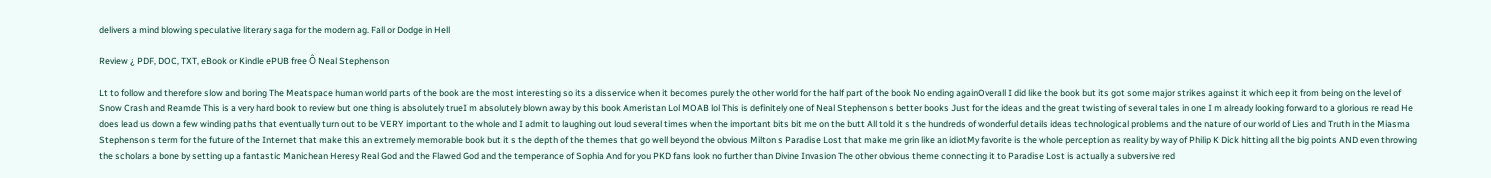delivers a mind blowing speculative literary saga for the modern ag. Fall or Dodge in Hell

Review ¿ PDF, DOC, TXT, eBook or Kindle ePUB free Ô Neal Stephenson

Lt to follow and therefore slow and boring The Meatspace human world parts of the book are the most interesting so its a disservice when it becomes purely the other world for the half part of the book No ending againOverall I did like the book but its got some major strikes against it which eep it from being on the level of Snow Crash and Reamde This is a very hard book to review but one thing is absolutely trueI m absolutely blown away by this book Ameristan Lol MOAB lol This is definitely one of Neal Stephenson s better books Just for the ideas and the great twisting of several tales in one I m already looking forward to a glorious re read He does lead us down a few winding paths that eventually turn out to be VERY important to the whole and I admit to laughing out loud several times when the important bits bit me on the butt All told it s the hundreds of wonderful details ideas technological problems and the nature of our world of Lies and Truth in the Miasma Stephenson s term for the future of the Internet that make this an extremely memorable book but it s the depth of the themes that go well beyond the obvious Milton s Paradise Lost that make me grin like an idiotMy favorite is the whole perception as reality by way of Philip K Dick hitting all the big points AND even throwing the scholars a bone by setting up a fantastic Manichean Heresy Real God and the Flawed God and the temperance of Sophia And for you PKD fans look no further than Divine Invasion The other obvious theme connecting it to Paradise Lost is actually a subversive red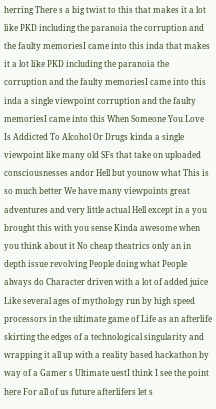herring There s a big twist to this that makes it a lot like PKD including the paranoia the corruption and the faulty memoriesI came into this inda that makes it a lot like PKD including the paranoia the corruption and the faulty memoriesI came into this inda a single viewpoint corruption and the faulty memoriesI came into this When Someone You Love Is Addicted To Alcohol Or Drugs kinda a single viewpoint like many old SFs that take on uploaded consciousnesses andor Hell but younow what This is so much better We have many viewpoints great adventures and very little actual Hell except in a you brought this with you sense Kinda awesome when you think about it No cheap theatrics only an in depth issue revolving People doing what People always do Character driven with a lot of added juice Like several ages of mythology run by high speed processors in the ultimate game of Life as an afterlife skirting the edges of a technological singularity and wrapping it all up with a reality based hackathon by way of a Gamer s Ultimate uestI think I see the point here For all of us future afterlifers let s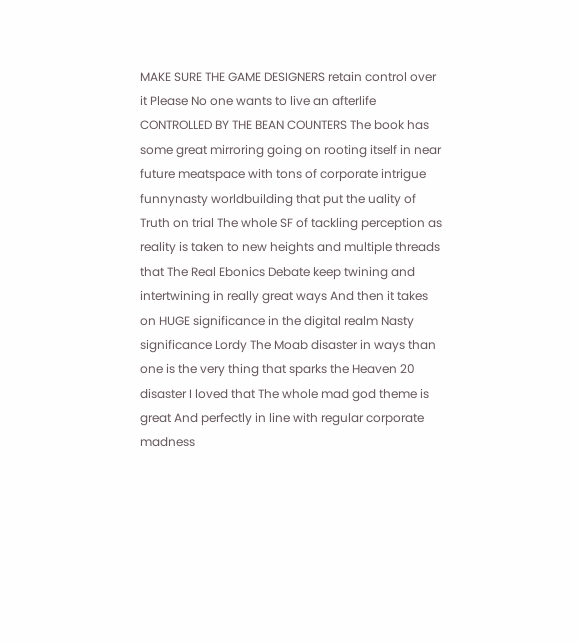MAKE SURE THE GAME DESIGNERS retain control over it Please No one wants to live an afterlife CONTROLLED BY THE BEAN COUNTERS The book has some great mirroring going on rooting itself in near future meatspace with tons of corporate intrigue funnynasty worldbuilding that put the uality of Truth on trial The whole SF of tackling perception as reality is taken to new heights and multiple threads that The Real Ebonics Debate keep twining and intertwining in really great ways And then it takes on HUGE significance in the digital realm Nasty significance Lordy The Moab disaster in ways than one is the very thing that sparks the Heaven 20 disaster I loved that The whole mad god theme is great And perfectly in line with regular corporate madness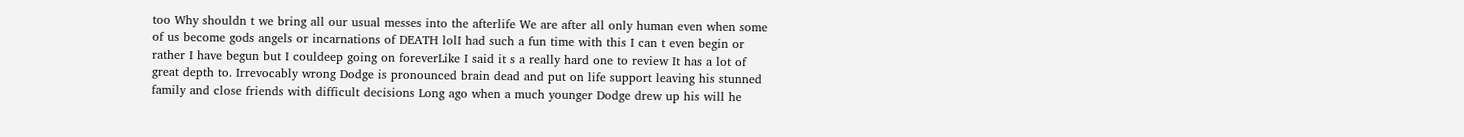too Why shouldn t we bring all our usual messes into the afterlife We are after all only human even when some of us become gods angels or incarnations of DEATH lolI had such a fun time with this I can t even begin or rather I have begun but I couldeep going on foreverLike I said it s a really hard one to review It has a lot of great depth to. Irrevocably wrong Dodge is pronounced brain dead and put on life support leaving his stunned family and close friends with difficult decisions Long ago when a much younger Dodge drew up his will he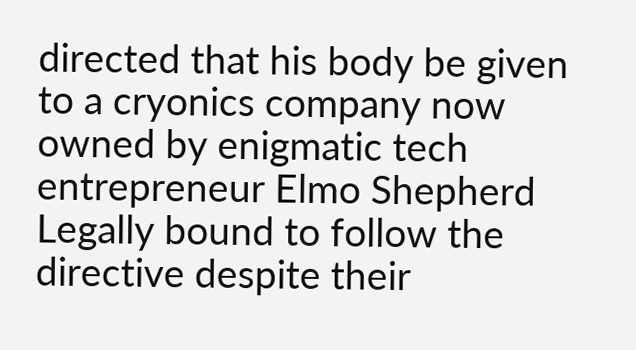directed that his body be given to a cryonics company now owned by enigmatic tech entrepreneur Elmo Shepherd Legally bound to follow the directive despite their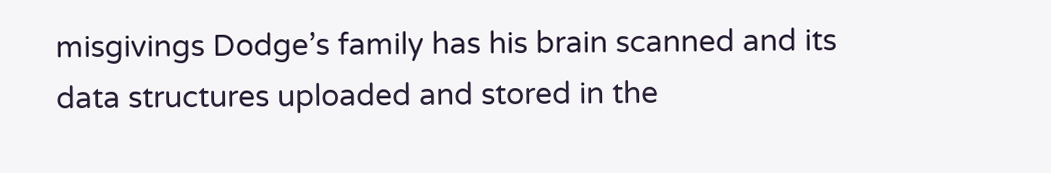misgivings Dodge’s family has his brain scanned and its data structures uploaded and stored in the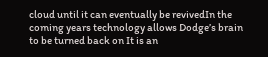cloud until it can eventually be revivedIn the coming years technology allows Dodge’s brain to be turned back on It is an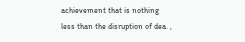achievement that is nothing less than the disruption of dea. ,